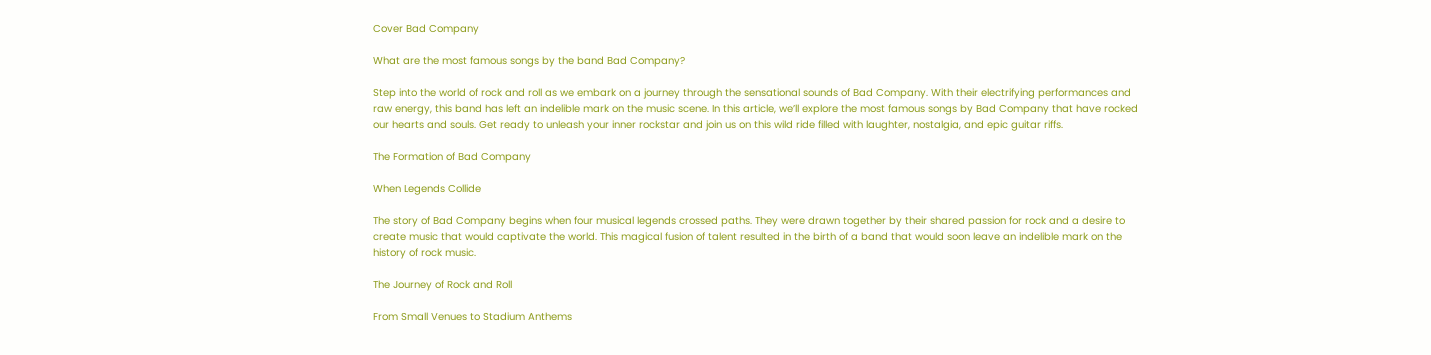Cover Bad Company

What are the most famous songs by the band Bad Company?

Step into the world of rock and roll as we embark on a journey through the sensational sounds of Bad Company. With their electrifying performances and raw energy, this band has left an indelible mark on the music scene. In this article, we’ll explore the most famous songs by Bad Company that have rocked our hearts and souls. Get ready to unleash your inner rockstar and join us on this wild ride filled with laughter, nostalgia, and epic guitar riffs.

The Formation of Bad Company

When Legends Collide

The story of Bad Company begins when four musical legends crossed paths. They were drawn together by their shared passion for rock and a desire to create music that would captivate the world. This magical fusion of talent resulted in the birth of a band that would soon leave an indelible mark on the history of rock music.

The Journey of Rock and Roll

From Small Venues to Stadium Anthems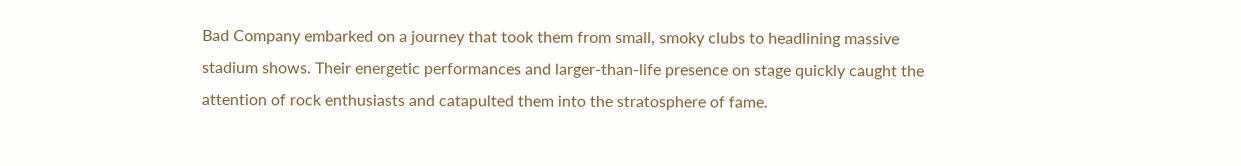Bad Company embarked on a journey that took them from small, smoky clubs to headlining massive stadium shows. Their energetic performances and larger-than-life presence on stage quickly caught the attention of rock enthusiasts and catapulted them into the stratosphere of fame.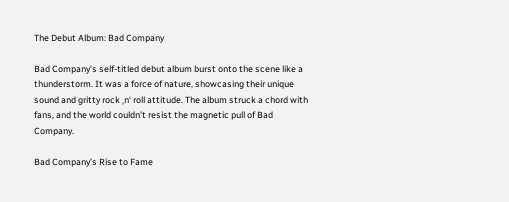The Debut Album: Bad Company

Bad Company’s self-titled debut album burst onto the scene like a thunderstorm. It was a force of nature, showcasing their unique sound and gritty rock ‚n‘ roll attitude. The album struck a chord with fans, and the world couldn’t resist the magnetic pull of Bad Company.

Bad Company’s Rise to Fame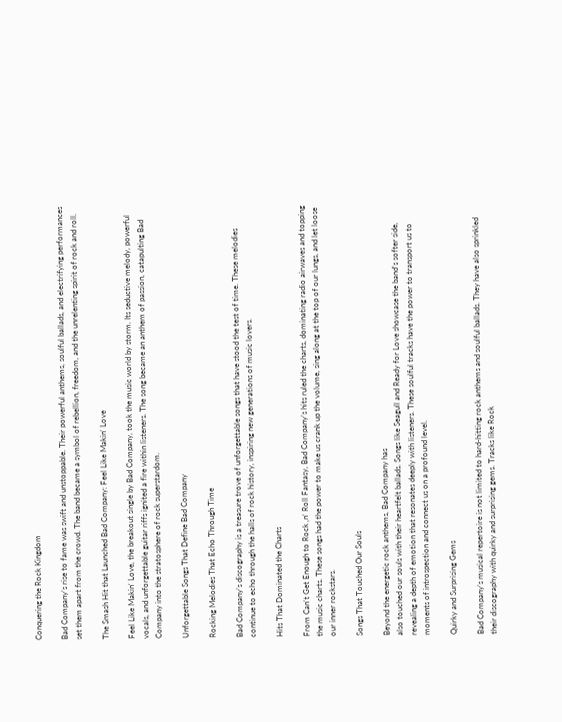Conquering the Rock Kingdom

Bad Company’s rise to fame was swift and unstoppable. Their powerful anthems, soulful ballads, and electrifying performances set them apart from the crowd. The band became a symbol of rebellion, freedom, and the unrelenting spirit of rock and roll.

The Smash Hit that Launched Bad Company: Feel Like Makin‘ Love

Feel Like Makin‘ Love, the breakout single by Bad Company, took the music world by storm. Its seductive melody, powerful vocals, and unforgettable guitar riffs ignited a fire within listeners. The song became an anthem of passion, catapulting Bad Company into the stratosphere of rock superstardom.

Unforgettable Songs That Define Bad Company

Rocking Melodies That Echo Through Time

Bad Company’s discography is a treasure trove of unforgettable songs that have stood the test of time. These melodies continue to echo through the halls of rock history, inspiring new generations of music lovers.

Hits That Dominated the Charts

From Can’t Get Enough to Rock ‚n‘ Roll Fantasy, Bad Company’s hits ruled the charts, dominating radio airwaves and topping the music charts. These songs had the power to make us crank up the volume, sing along at the top of our lungs, and let loose our inner rockstars.

Songs That Touched Our Souls

Beyond the energetic rock anthems, Bad Company has
also touched our souls with their heartfelt ballads. Songs like Seagull and Ready for Love showcase the band’s softer side, revealing a depth of emotion that resonates deeply with listeners. These soulful tracks have the power to transport us to moments of introspection and connect us on a profound level.

Quirky and Surprising Gems

Bad Company’s musical repertoire is not limited to hard-hitting rock anthems and soulful ballads. They have also sprinkled their discography with quirky and surprising gems. Tracks like Rock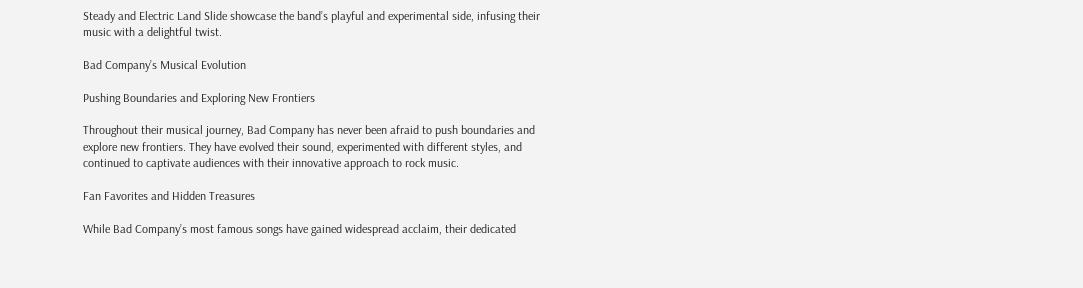Steady and Electric Land Slide showcase the band’s playful and experimental side, infusing their music with a delightful twist.

Bad Company’s Musical Evolution

Pushing Boundaries and Exploring New Frontiers

Throughout their musical journey, Bad Company has never been afraid to push boundaries and explore new frontiers. They have evolved their sound, experimented with different styles, and continued to captivate audiences with their innovative approach to rock music.

Fan Favorites and Hidden Treasures

While Bad Company’s most famous songs have gained widespread acclaim, their dedicated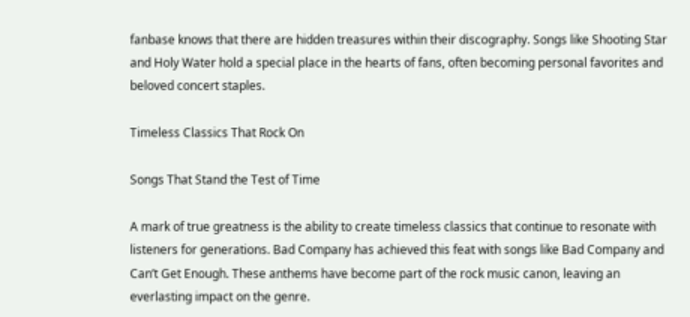fanbase knows that there are hidden treasures within their discography. Songs like Shooting Star and Holy Water hold a special place in the hearts of fans, often becoming personal favorites and beloved concert staples.

Timeless Classics That Rock On

Songs That Stand the Test of Time

A mark of true greatness is the ability to create timeless classics that continue to resonate with listeners for generations. Bad Company has achieved this feat with songs like Bad Company and Can’t Get Enough. These anthems have become part of the rock music canon, leaving an everlasting impact on the genre.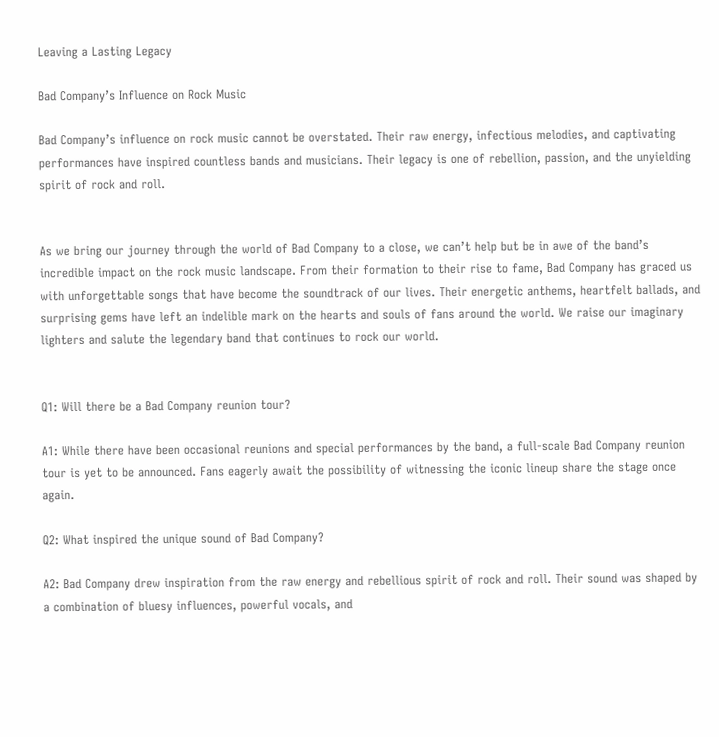Leaving a Lasting Legacy

Bad Company’s Influence on Rock Music

Bad Company’s influence on rock music cannot be overstated. Their raw energy, infectious melodies, and captivating performances have inspired countless bands and musicians. Their legacy is one of rebellion, passion, and the unyielding spirit of rock and roll.


As we bring our journey through the world of Bad Company to a close, we can’t help but be in awe of the band’s incredible impact on the rock music landscape. From their formation to their rise to fame, Bad Company has graced us with unforgettable songs that have become the soundtrack of our lives. Their energetic anthems, heartfelt ballads, and surprising gems have left an indelible mark on the hearts and souls of fans around the world. We raise our imaginary lighters and salute the legendary band that continues to rock our world.


Q1: Will there be a Bad Company reunion tour?

A1: While there have been occasional reunions and special performances by the band, a full-scale Bad Company reunion tour is yet to be announced. Fans eagerly await the possibility of witnessing the iconic lineup share the stage once again.

Q2: What inspired the unique sound of Bad Company?

A2: Bad Company drew inspiration from the raw energy and rebellious spirit of rock and roll. Their sound was shaped by a combination of bluesy influences, powerful vocals, and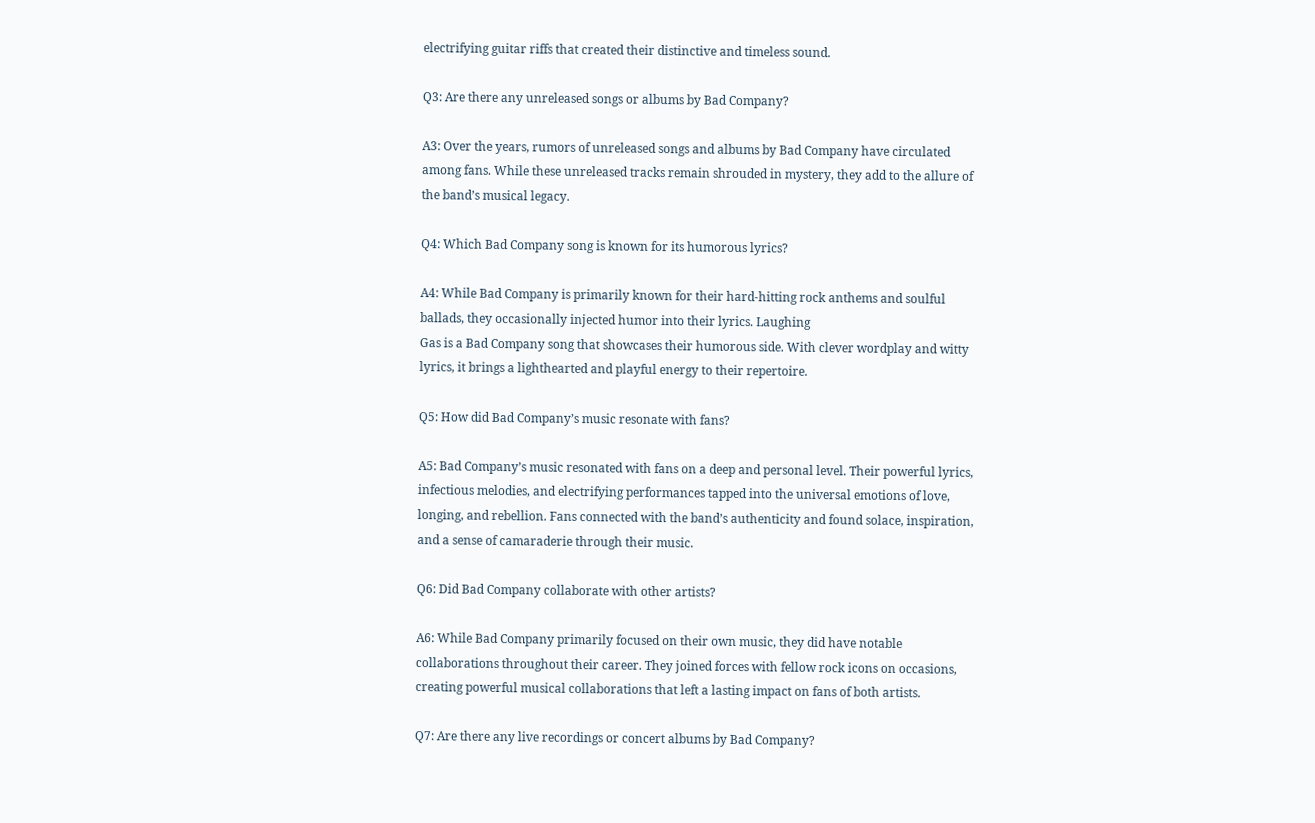electrifying guitar riffs that created their distinctive and timeless sound.

Q3: Are there any unreleased songs or albums by Bad Company?

A3: Over the years, rumors of unreleased songs and albums by Bad Company have circulated among fans. While these unreleased tracks remain shrouded in mystery, they add to the allure of the band’s musical legacy.

Q4: Which Bad Company song is known for its humorous lyrics?

A4: While Bad Company is primarily known for their hard-hitting rock anthems and soulful ballads, they occasionally injected humor into their lyrics. Laughing
Gas is a Bad Company song that showcases their humorous side. With clever wordplay and witty lyrics, it brings a lighthearted and playful energy to their repertoire.

Q5: How did Bad Company’s music resonate with fans?

A5: Bad Company’s music resonated with fans on a deep and personal level. Their powerful lyrics, infectious melodies, and electrifying performances tapped into the universal emotions of love, longing, and rebellion. Fans connected with the band’s authenticity and found solace, inspiration, and a sense of camaraderie through their music.

Q6: Did Bad Company collaborate with other artists?

A6: While Bad Company primarily focused on their own music, they did have notable collaborations throughout their career. They joined forces with fellow rock icons on occasions, creating powerful musical collaborations that left a lasting impact on fans of both artists.

Q7: Are there any live recordings or concert albums by Bad Company?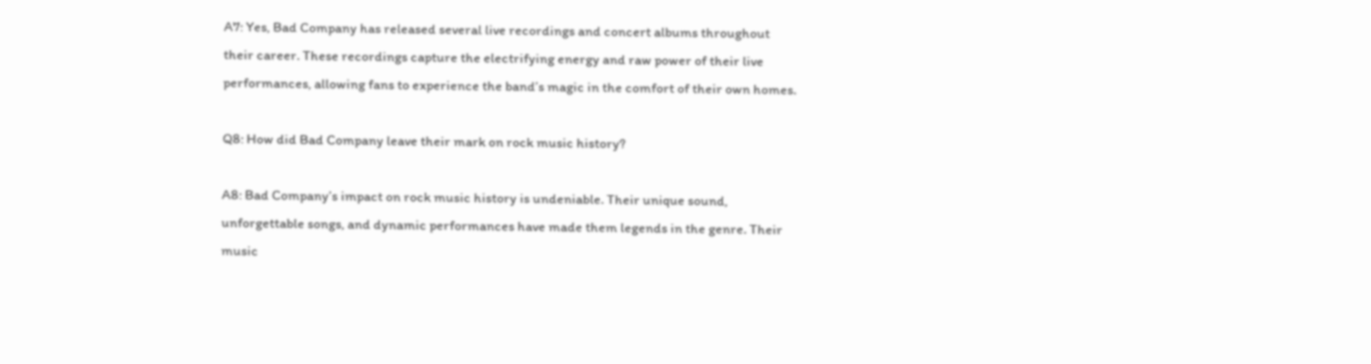A7: Yes, Bad Company has released several live recordings and concert albums throughout their career. These recordings capture the electrifying energy and raw power of their live performances, allowing fans to experience the band’s magic in the comfort of their own homes.

Q8: How did Bad Company leave their mark on rock music history?

A8: Bad Company’s impact on rock music history is undeniable. Their unique sound, unforgettable songs, and dynamic performances have made them legends in the genre. Their music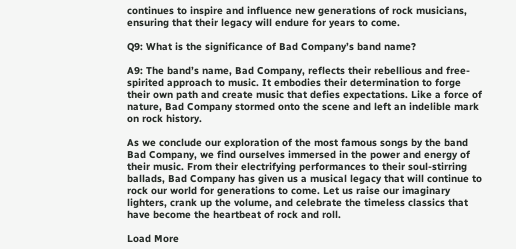continues to inspire and influence new generations of rock musicians, ensuring that their legacy will endure for years to come.

Q9: What is the significance of Bad Company’s band name?

A9: The band’s name, Bad Company, reflects their rebellious and free-spirited approach to music. It embodies their determination to forge their own path and create music that defies expectations. Like a force of nature, Bad Company stormed onto the scene and left an indelible mark on rock history.

As we conclude our exploration of the most famous songs by the band Bad Company, we find ourselves immersed in the power and energy of their music. From their electrifying performances to their soul-stirring ballads, Bad Company has given us a musical legacy that will continue to rock our world for generations to come. Let us raise our imaginary lighters, crank up the volume, and celebrate the timeless classics that have become the heartbeat of rock and roll.

Load More